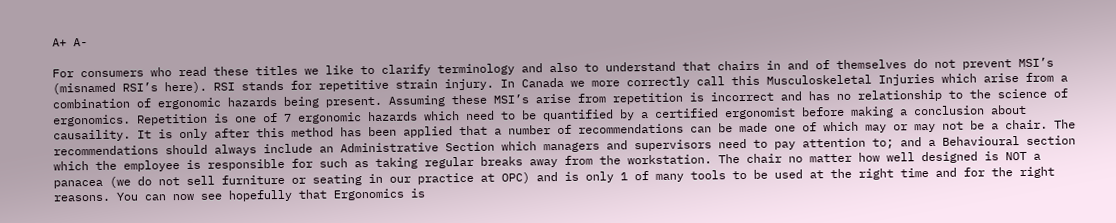A+ A-

For consumers who read these titles we like to clarify terminology and also to understand that chairs in and of themselves do not prevent MSI’s (misnamed RSI’s here). RSI stands for repetitive strain injury. In Canada we more correctly call this Musculoskeletal Injuries which arise from a combination of ergonomic hazards being present. Assuming these MSI’s arise from repetition is incorrect and has no relationship to the science of ergonomics. Repetition is one of 7 ergonomic hazards which need to be quantified by a certified ergonomist before making a conclusion about causaility. It is only after this method has been applied that a number of recommendations can be made one of which may or may not be a chair. The recommendations should always include an Administrative Section which managers and supervisors need to pay attention to; and a Behavioural section which the employee is responsible for such as taking regular breaks away from the workstation. The chair no matter how well designed is NOT a panacea (we do not sell furniture or seating in our practice at OPC) and is only 1 of many tools to be used at the right time and for the right reasons. You can now see hopefully that Ergonomics is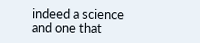indeed a science and one that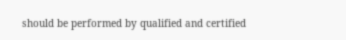should be performed by qualified and certified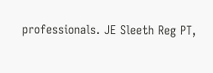professionals. JE Sleeth Reg PT,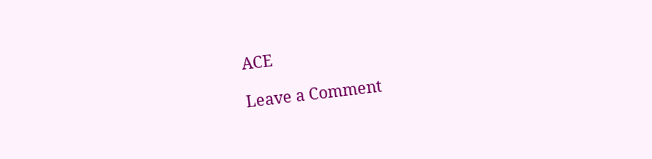ACE

Leave a Comment